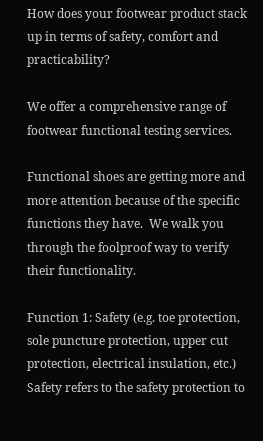How does your footwear product stack up in terms of safety, comfort and practicability?

We offer a comprehensive range of footwear functional testing services.

Functional shoes are getting more and more attention because of the specific functions they have.  We walk you through the foolproof way to verify their functionality.

Function 1: Safety (e.g. toe protection, sole puncture protection, upper cut protection, electrical insulation, etc.)
Safety refers to the safety protection to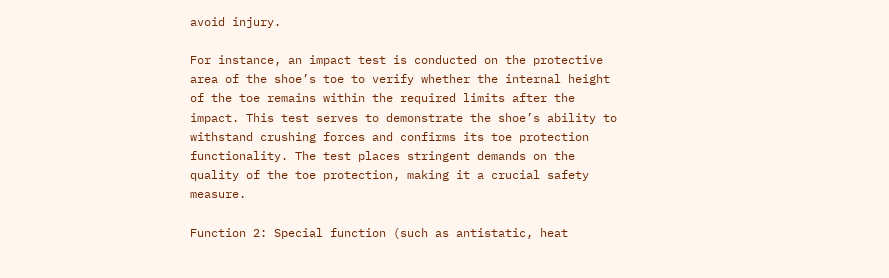avoid injury.

For instance, an impact test is conducted on the protective area of the shoe’s toe to verify whether the internal height of the toe remains within the required limits after the impact. This test serves to demonstrate the shoe’s ability to withstand crushing forces and confirms its toe protection functionality. The test places stringent demands on the quality of the toe protection, making it a crucial safety measure.

Function 2: Special function (such as antistatic, heat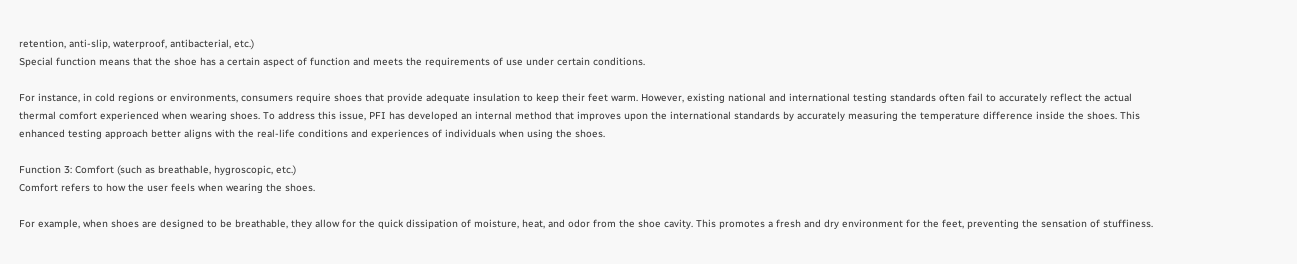retention, anti-slip, waterproof, antibacterial, etc.)
Special function means that the shoe has a certain aspect of function and meets the requirements of use under certain conditions.

For instance, in cold regions or environments, consumers require shoes that provide adequate insulation to keep their feet warm. However, existing national and international testing standards often fail to accurately reflect the actual thermal comfort experienced when wearing shoes. To address this issue, PFI has developed an internal method that improves upon the international standards by accurately measuring the temperature difference inside the shoes. This enhanced testing approach better aligns with the real-life conditions and experiences of individuals when using the shoes.

Function 3: Comfort (such as breathable, hygroscopic, etc.)
Comfort refers to how the user feels when wearing the shoes.

For example, when shoes are designed to be breathable, they allow for the quick dissipation of moisture, heat, and odor from the shoe cavity. This promotes a fresh and dry environment for the feet, preventing the sensation of stuffiness.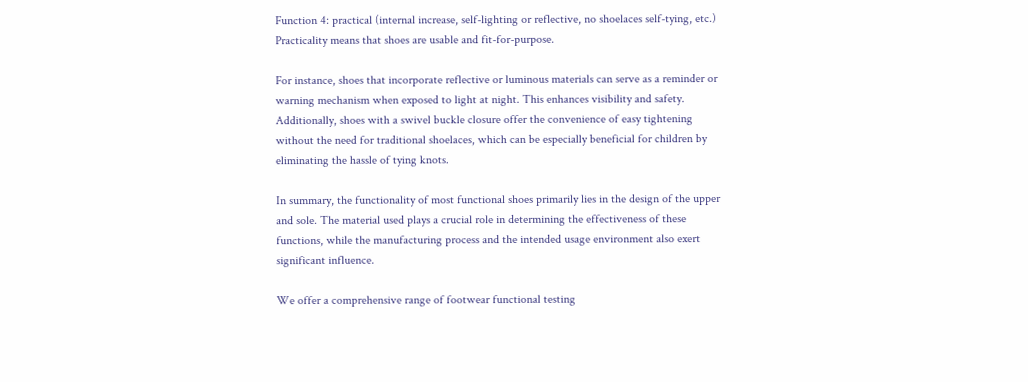Function 4: practical (internal increase, self-lighting or reflective, no shoelaces self-tying, etc.)
Practicality means that shoes are usable and fit-for-purpose.

For instance, shoes that incorporate reflective or luminous materials can serve as a reminder or warning mechanism when exposed to light at night. This enhances visibility and safety. Additionally, shoes with a swivel buckle closure offer the convenience of easy tightening without the need for traditional shoelaces, which can be especially beneficial for children by eliminating the hassle of tying knots.

In summary, the functionality of most functional shoes primarily lies in the design of the upper and sole. The material used plays a crucial role in determining the effectiveness of these functions, while the manufacturing process and the intended usage environment also exert significant influence.

We offer a comprehensive range of footwear functional testing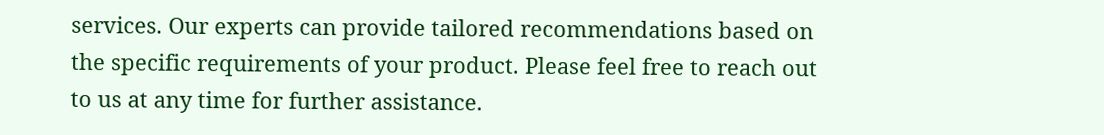services. Our experts can provide tailored recommendations based on the specific requirements of your product. Please feel free to reach out to us at any time for further assistance.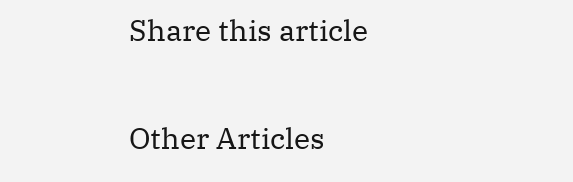Share this article

Other Articles